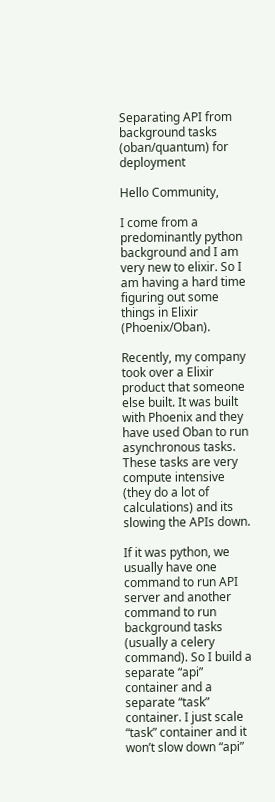Separating API from background tasks (oban/quantum) for deployment

Hello Community,

I come from a predominantly python background and I am very new to elixir. So I am having a hard time figuring out some things in Elixir (Phoenix/Oban).

Recently, my company took over a Elixir product that someone else built. It was built with Phoenix and they have used Oban to run asynchronous tasks. These tasks are very compute intensive (they do a lot of calculations) and its slowing the APIs down.

If it was python, we usually have one command to run API server and another command to run background tasks (usually a celery command). So I build a separate “api” container and a separate “task” container. I just scale “task” container and it won’t slow down “api”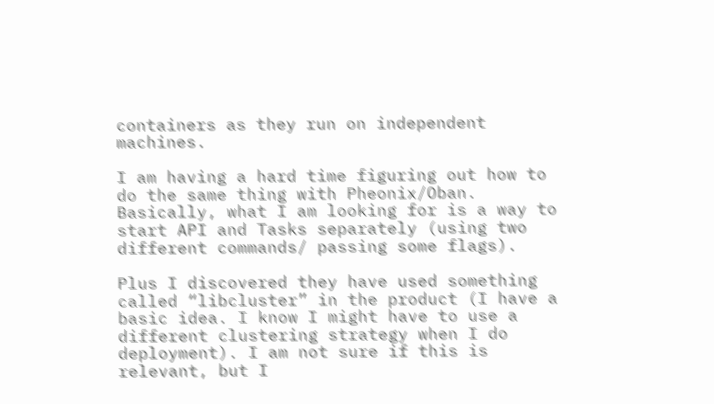containers as they run on independent machines.

I am having a hard time figuring out how to do the same thing with Pheonix/Oban. Basically, what I am looking for is a way to start API and Tasks separately (using two different commands/ passing some flags).

Plus I discovered they have used something called “libcluster” in the product (I have a basic idea. I know I might have to use a different clustering strategy when I do deployment). I am not sure if this is relevant, but I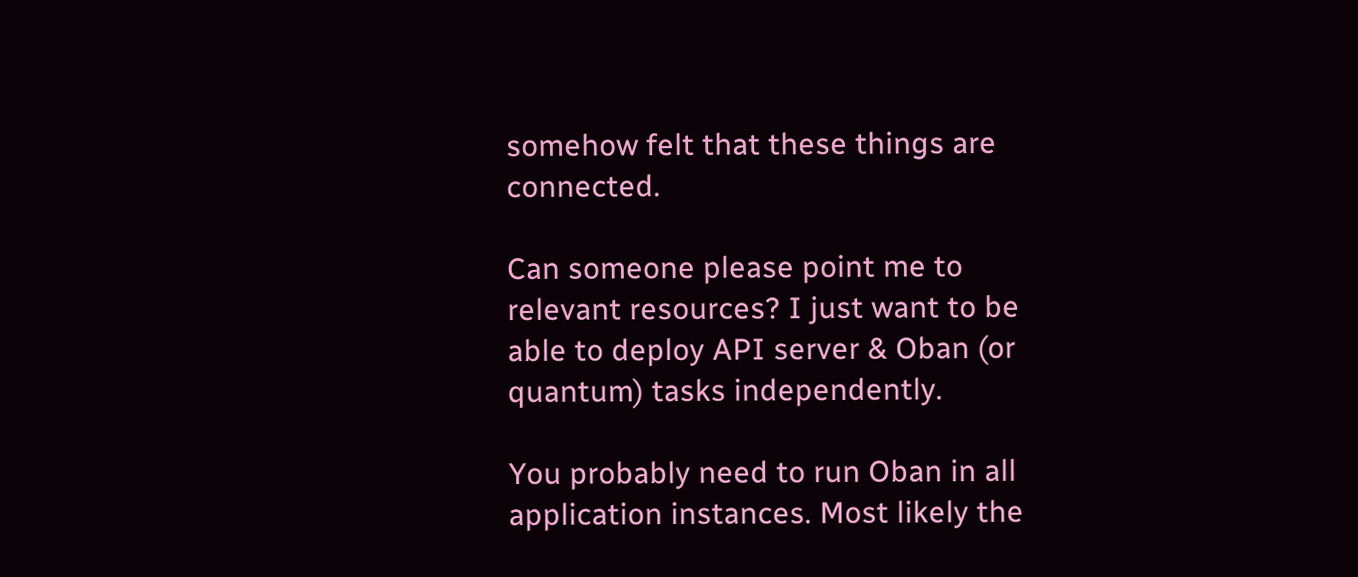somehow felt that these things are connected.

Can someone please point me to relevant resources? I just want to be able to deploy API server & Oban (or quantum) tasks independently.

You probably need to run Oban in all application instances. Most likely the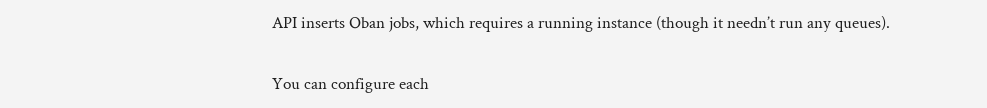API inserts Oban jobs, which requires a running instance (though it needn’t run any queues).

You can configure each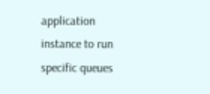application instance to run specific queues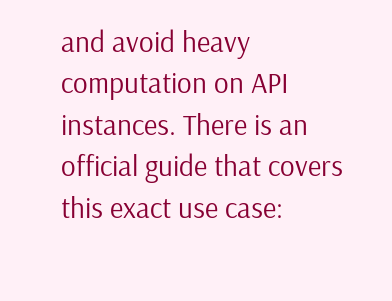and avoid heavy computation on API instances. There is an official guide that covers this exact use case: